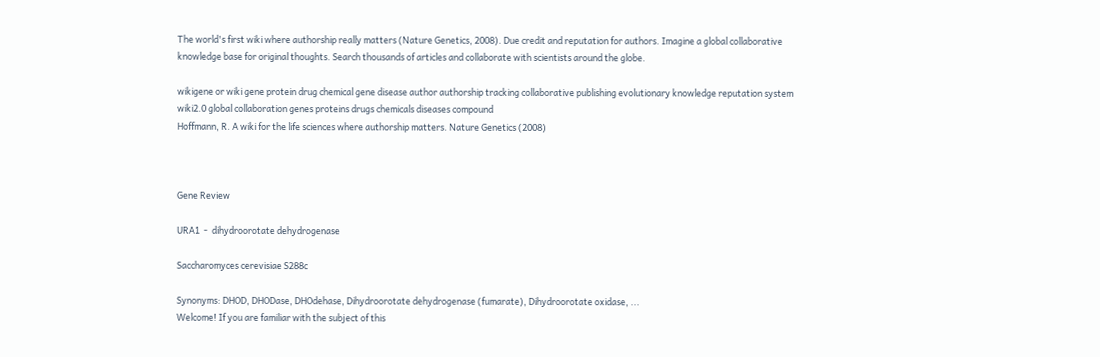The world's first wiki where authorship really matters (Nature Genetics, 2008). Due credit and reputation for authors. Imagine a global collaborative knowledge base for original thoughts. Search thousands of articles and collaborate with scientists around the globe.

wikigene or wiki gene protein drug chemical gene disease author authorship tracking collaborative publishing evolutionary knowledge reputation system wiki2.0 global collaboration genes proteins drugs chemicals diseases compound
Hoffmann, R. A wiki for the life sciences where authorship matters. Nature Genetics (2008)



Gene Review

URA1  -  dihydroorotate dehydrogenase

Saccharomyces cerevisiae S288c

Synonyms: DHOD, DHODase, DHOdehase, Dihydroorotate dehydrogenase (fumarate), Dihydroorotate oxidase, ...
Welcome! If you are familiar with the subject of this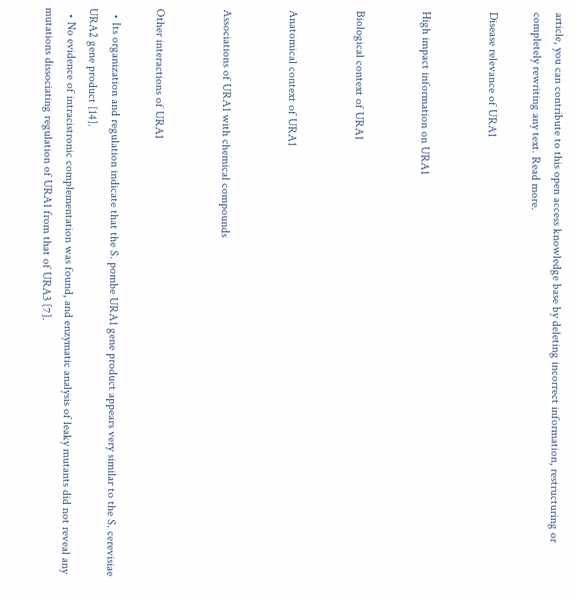article, you can contribute to this open access knowledge base by deleting incorrect information, restructuring or completely rewriting any text. Read more.

Disease relevance of URA1


High impact information on URA1


Biological context of URA1


Anatomical context of URA1


Associations of URA1 with chemical compounds


Other interactions of URA1

  • Its organization and regulation indicate that the S. pombe URA1 gene product appears very similar to the S. cerevisiae URA2 gene product [14].
  • No evidence of intracistronic complementation was found, and enzymatic analysis of leaky mutants did not reveal any mutations dissociating regulation of URA1 from that of URA3 [7].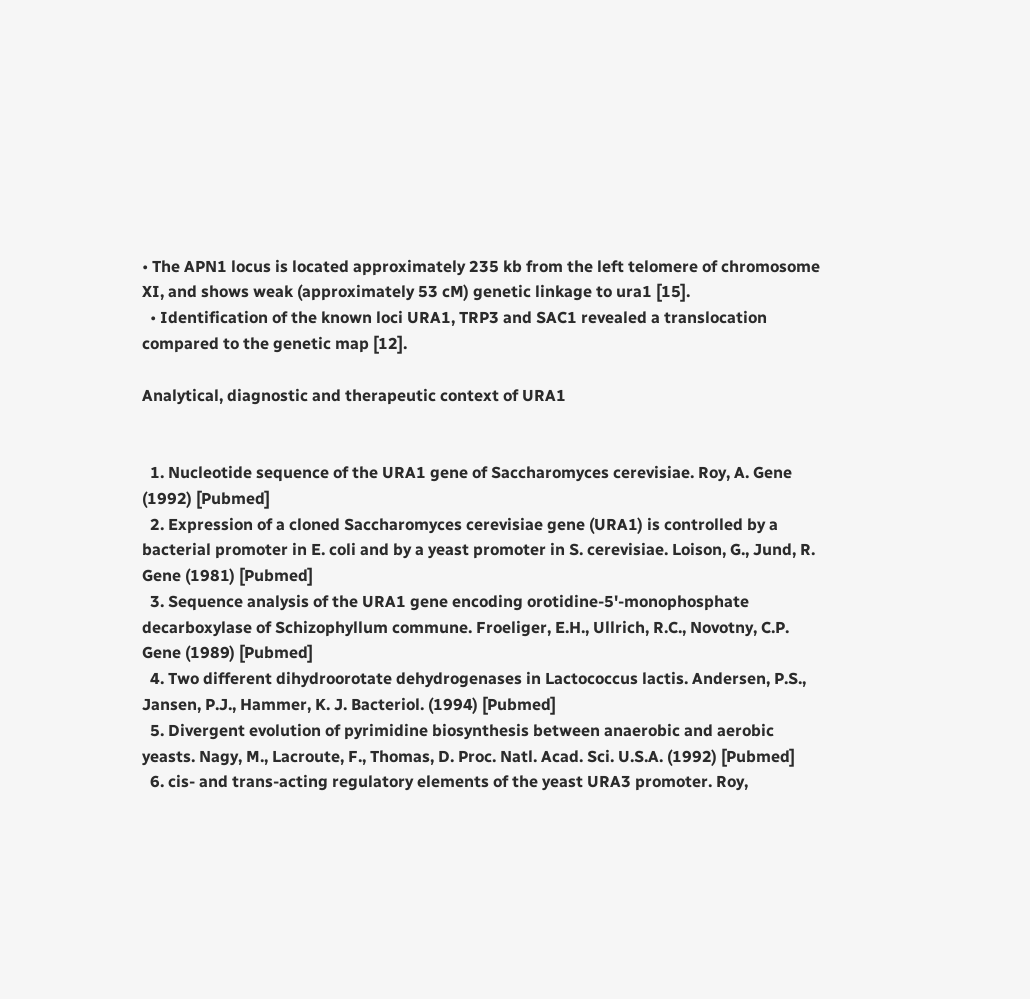• The APN1 locus is located approximately 235 kb from the left telomere of chromosome XI, and shows weak (approximately 53 cM) genetic linkage to ura1 [15].
  • Identification of the known loci URA1, TRP3 and SAC1 revealed a translocation compared to the genetic map [12].

Analytical, diagnostic and therapeutic context of URA1


  1. Nucleotide sequence of the URA1 gene of Saccharomyces cerevisiae. Roy, A. Gene (1992) [Pubmed]
  2. Expression of a cloned Saccharomyces cerevisiae gene (URA1) is controlled by a bacterial promoter in E. coli and by a yeast promoter in S. cerevisiae. Loison, G., Jund, R. Gene (1981) [Pubmed]
  3. Sequence analysis of the URA1 gene encoding orotidine-5'-monophosphate decarboxylase of Schizophyllum commune. Froeliger, E.H., Ullrich, R.C., Novotny, C.P. Gene (1989) [Pubmed]
  4. Two different dihydroorotate dehydrogenases in Lactococcus lactis. Andersen, P.S., Jansen, P.J., Hammer, K. J. Bacteriol. (1994) [Pubmed]
  5. Divergent evolution of pyrimidine biosynthesis between anaerobic and aerobic yeasts. Nagy, M., Lacroute, F., Thomas, D. Proc. Natl. Acad. Sci. U.S.A. (1992) [Pubmed]
  6. cis- and trans-acting regulatory elements of the yeast URA3 promoter. Roy,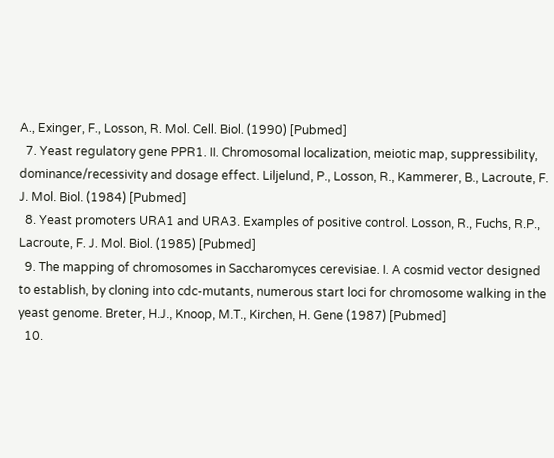A., Exinger, F., Losson, R. Mol. Cell. Biol. (1990) [Pubmed]
  7. Yeast regulatory gene PPR1. II. Chromosomal localization, meiotic map, suppressibility, dominance/recessivity and dosage effect. Liljelund, P., Losson, R., Kammerer, B., Lacroute, F. J. Mol. Biol. (1984) [Pubmed]
  8. Yeast promoters URA1 and URA3. Examples of positive control. Losson, R., Fuchs, R.P., Lacroute, F. J. Mol. Biol. (1985) [Pubmed]
  9. The mapping of chromosomes in Saccharomyces cerevisiae. I. A cosmid vector designed to establish, by cloning into cdc-mutants, numerous start loci for chromosome walking in the yeast genome. Breter, H.J., Knoop, M.T., Kirchen, H. Gene (1987) [Pubmed]
  10.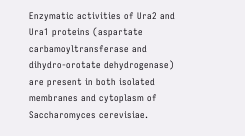Enzymatic activities of Ura2 and Ura1 proteins (aspartate carbamoyltransferase and dihydro-orotate dehydrogenase) are present in both isolated membranes and cytoplasm of Saccharomyces cerevisiae.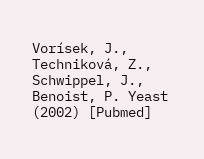Vorísek, J., Techniková, Z., Schwippel, J., Benoist, P. Yeast (2002) [Pubmed]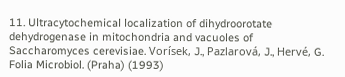11. Ultracytochemical localization of dihydroorotate dehydrogenase in mitochondria and vacuoles of Saccharomyces cerevisiae. Vorísek, J., Pazlarová, J., Hervé, G. Folia Microbiol. (Praha) (1993)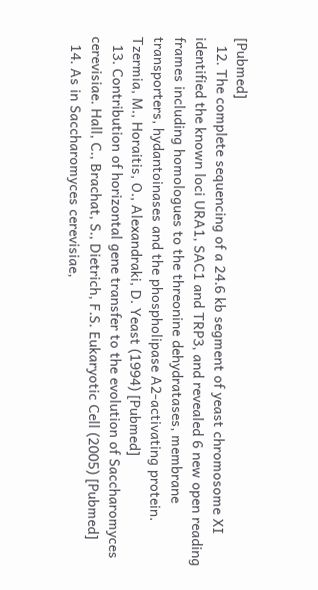[Pubmed]
  12. The complete sequencing of a 24.6 kb segment of yeast chromosome XI identified the known loci URA1, SAC1 and TRP3, and revealed 6 new open reading frames including homologues to the threonine dehydratases, membrane transporters, hydantoinases and the phospholipase A2-activating protein. Tzermia, M., Horaitis, O., Alexandraki, D. Yeast (1994) [Pubmed]
  13. Contribution of horizontal gene transfer to the evolution of Saccharomyces cerevisiae. Hall, C., Brachat, S., Dietrich, F.S. Eukaryotic Cell (2005) [Pubmed]
  14. As in Saccharomyces cerevisiae,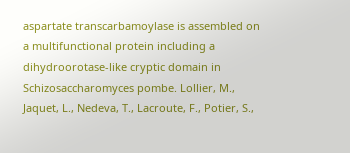aspartate transcarbamoylase is assembled on a multifunctional protein including a dihydroorotase-like cryptic domain in Schizosaccharomyces pombe. Lollier, M., Jaquet, L., Nedeva, T., Lacroute, F., Potier, S.,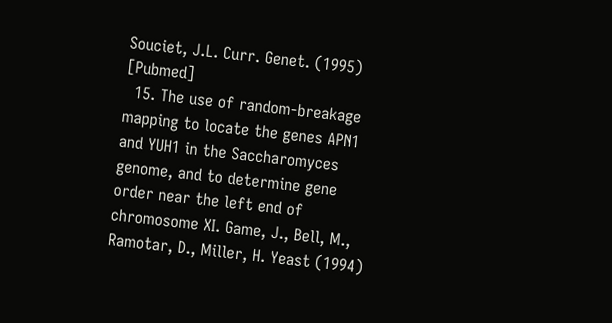Souciet, J.L. Curr. Genet. (1995) [Pubmed]
  15. The use of random-breakage mapping to locate the genes APN1 and YUH1 in the Saccharomyces genome, and to determine gene order near the left end of chromosome XI. Game, J., Bell, M., Ramotar, D., Miller, H. Yeast (1994)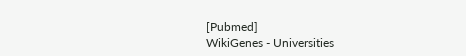[Pubmed]
WikiGenes - Universities